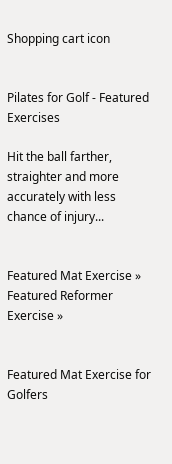Shopping cart icon


Pilates for Golf - Featured Exercises

Hit the ball farther, straighter and more accurately with less chance of injury...


Featured Mat Exercise »
Featured Reformer Exercise »


Featured Mat Exercise for Golfers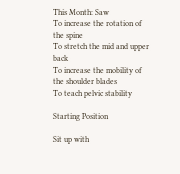This Month: Saw
To increase the rotation of the spine
To stretch the mid and upper back
To increase the mobility of the shoulder blades
To teach pelvic stability

Starting Position

Sit up with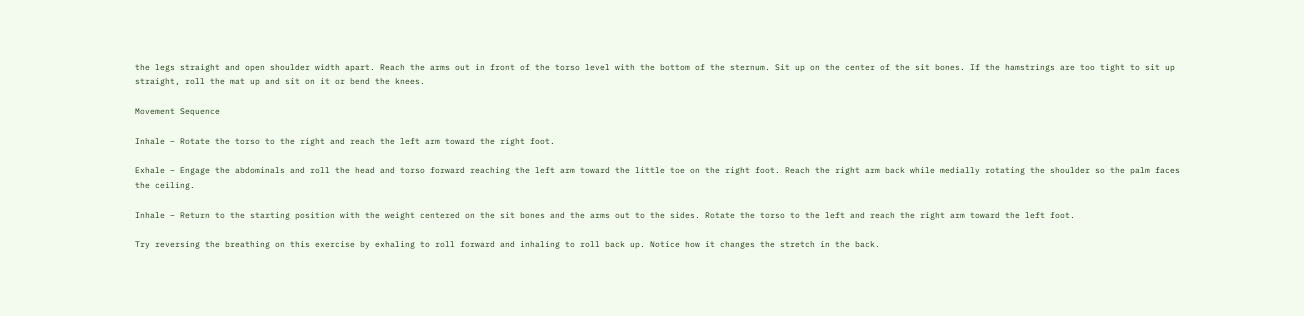the legs straight and open shoulder width apart. Reach the arms out in front of the torso level with the bottom of the sternum. Sit up on the center of the sit bones. If the hamstrings are too tight to sit up straight, roll the mat up and sit on it or bend the knees.

Movement Sequence

Inhale – Rotate the torso to the right and reach the left arm toward the right foot.

Exhale – Engage the abdominals and roll the head and torso forward reaching the left arm toward the little toe on the right foot. Reach the right arm back while medially rotating the shoulder so the palm faces the ceiling.

Inhale – Return to the starting position with the weight centered on the sit bones and the arms out to the sides. Rotate the torso to the left and reach the right arm toward the left foot.

Try reversing the breathing on this exercise by exhaling to roll forward and inhaling to roll back up. Notice how it changes the stretch in the back.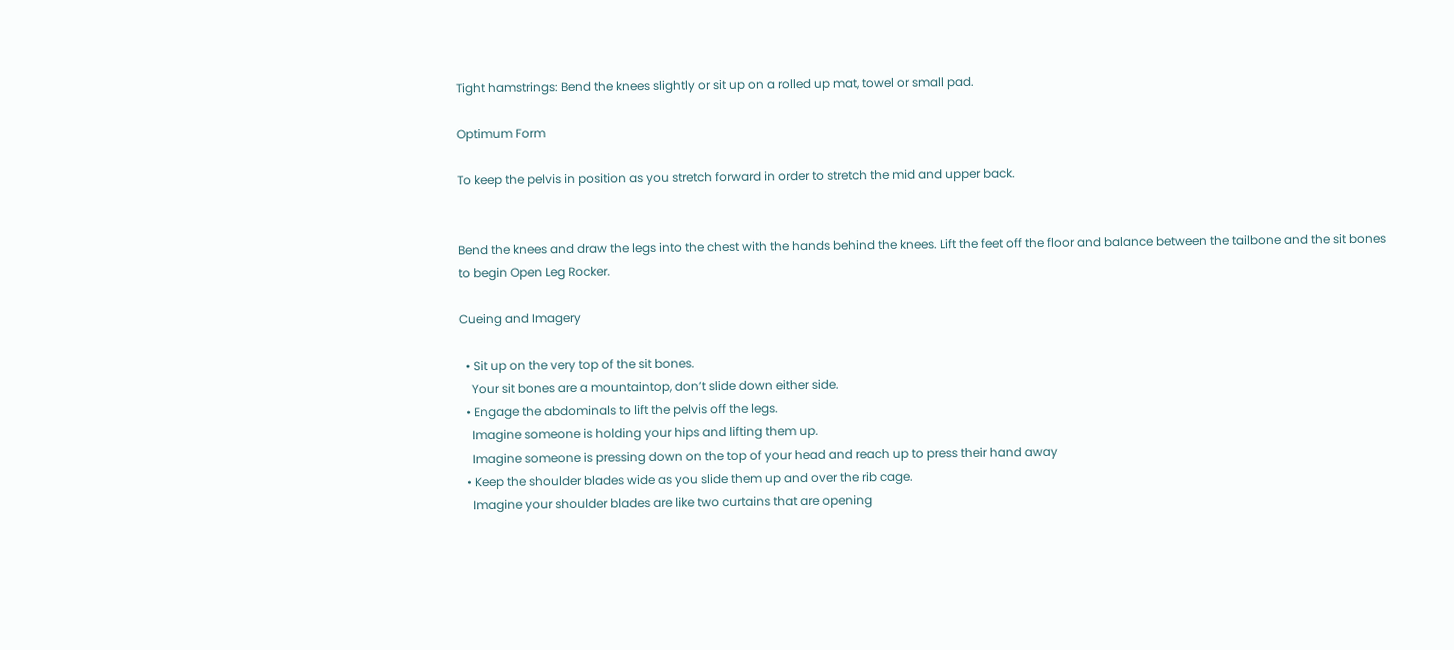Tight hamstrings: Bend the knees slightly or sit up on a rolled up mat, towel or small pad.

Optimum Form

To keep the pelvis in position as you stretch forward in order to stretch the mid and upper back.


Bend the knees and draw the legs into the chest with the hands behind the knees. Lift the feet off the floor and balance between the tailbone and the sit bones to begin Open Leg Rocker.

Cueing and Imagery

  • Sit up on the very top of the sit bones.
    Your sit bones are a mountaintop, don’t slide down either side.
  • Engage the abdominals to lift the pelvis off the legs.
    Imagine someone is holding your hips and lifting them up.
    Imagine someone is pressing down on the top of your head and reach up to press their hand away
  • Keep the shoulder blades wide as you slide them up and over the rib cage.
    Imagine your shoulder blades are like two curtains that are opening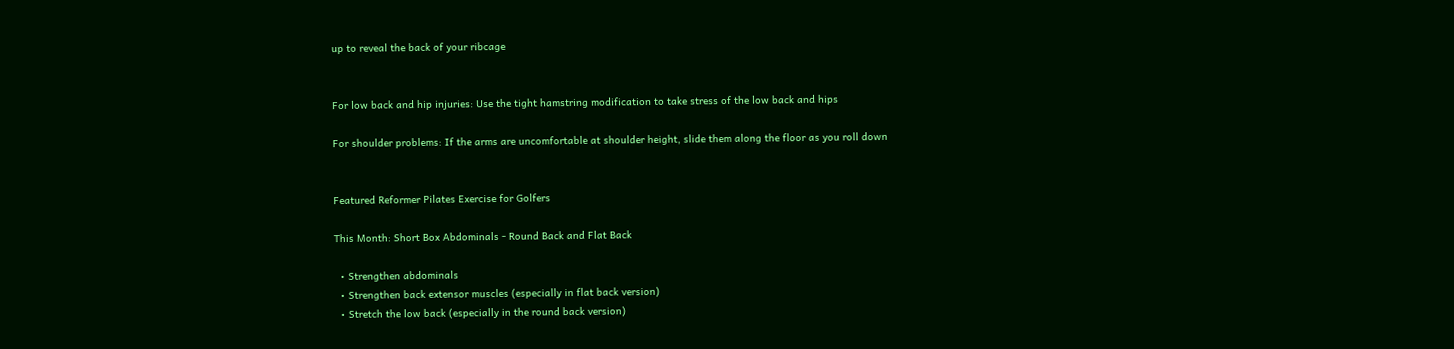up to reveal the back of your ribcage


For low back and hip injuries: Use the tight hamstring modification to take stress of the low back and hips

For shoulder problems: If the arms are uncomfortable at shoulder height, slide them along the floor as you roll down


Featured Reformer Pilates Exercise for Golfers

This Month: Short Box Abdominals - Round Back and Flat Back

  • Strengthen abdominals
  • Strengthen back extensor muscles (especially in flat back version)
  • Stretch the low back (especially in the round back version)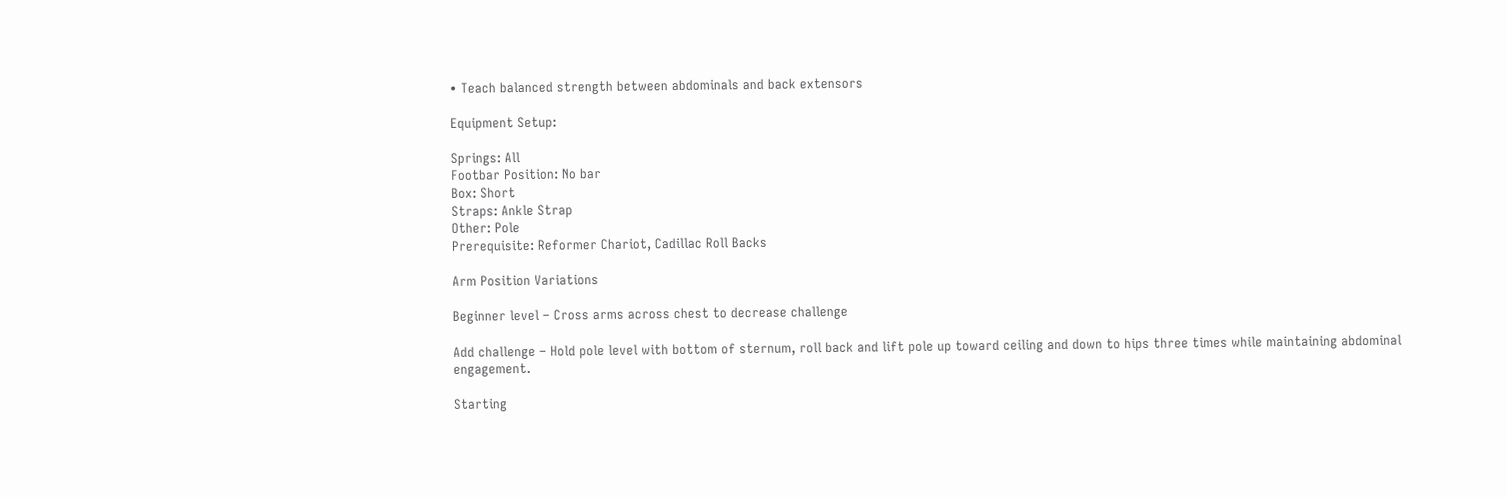• Teach balanced strength between abdominals and back extensors

Equipment Setup:

Springs: All
Footbar Position: No bar
Box: Short
Straps: Ankle Strap
Other: Pole
Prerequisite: Reformer Chariot, Cadillac Roll Backs

Arm Position Variations

Beginner level – Cross arms across chest to decrease challenge

Add challenge – Hold pole level with bottom of sternum, roll back and lift pole up toward ceiling and down to hips three times while maintaining abdominal engagement.

Starting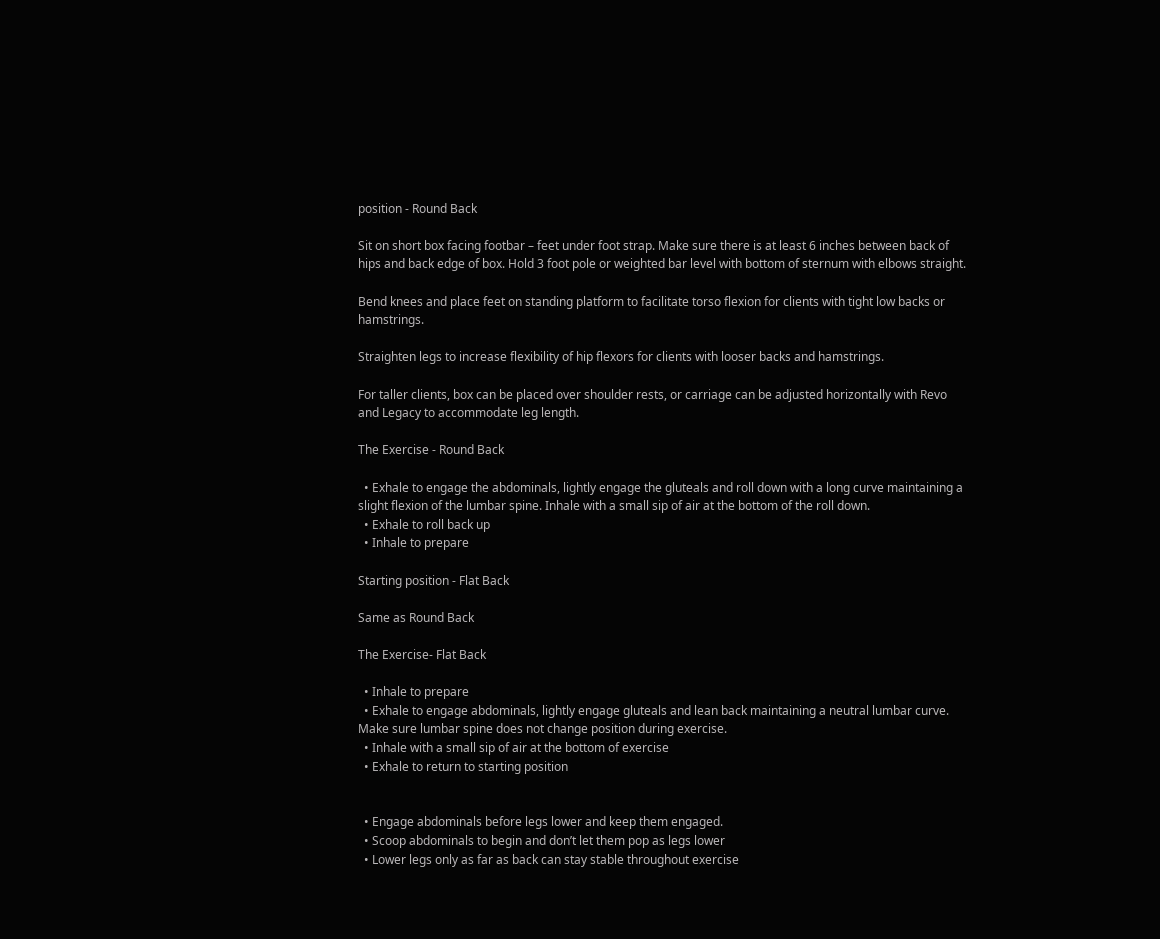position - Round Back

Sit on short box facing footbar – feet under foot strap. Make sure there is at least 6 inches between back of hips and back edge of box. Hold 3 foot pole or weighted bar level with bottom of sternum with elbows straight.

Bend knees and place feet on standing platform to facilitate torso flexion for clients with tight low backs or hamstrings.

Straighten legs to increase flexibility of hip flexors for clients with looser backs and hamstrings.

For taller clients, box can be placed over shoulder rests, or carriage can be adjusted horizontally with Revo and Legacy to accommodate leg length.

The Exercise - Round Back

  • Exhale to engage the abdominals, lightly engage the gluteals and roll down with a long curve maintaining a slight flexion of the lumbar spine. Inhale with a small sip of air at the bottom of the roll down.
  • Exhale to roll back up
  • Inhale to prepare

Starting position - Flat Back

Same as Round Back

The Exercise- Flat Back

  • Inhale to prepare
  • Exhale to engage abdominals, lightly engage gluteals and lean back maintaining a neutral lumbar curve. Make sure lumbar spine does not change position during exercise.
  • Inhale with a small sip of air at the bottom of exercise
  • Exhale to return to starting position


  • Engage abdominals before legs lower and keep them engaged.
  • Scoop abdominals to begin and don’t let them pop as legs lower
  • Lower legs only as far as back can stay stable throughout exercise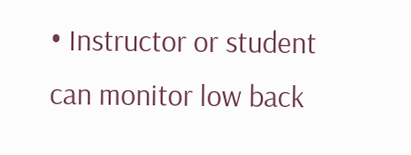• Instructor or student can monitor low back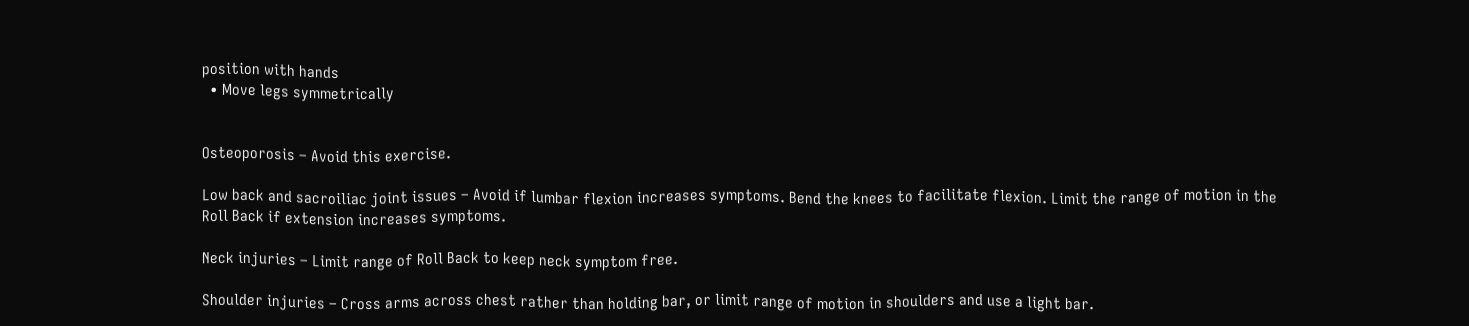position with hands
  • Move legs symmetrically


Osteoporosis – Avoid this exercise.

Low back and sacroiliac joint issues – Avoid if lumbar flexion increases symptoms. Bend the knees to facilitate flexion. Limit the range of motion in the Roll Back if extension increases symptoms.

Neck injuries – Limit range of Roll Back to keep neck symptom free.

Shoulder injuries – Cross arms across chest rather than holding bar, or limit range of motion in shoulders and use a light bar.